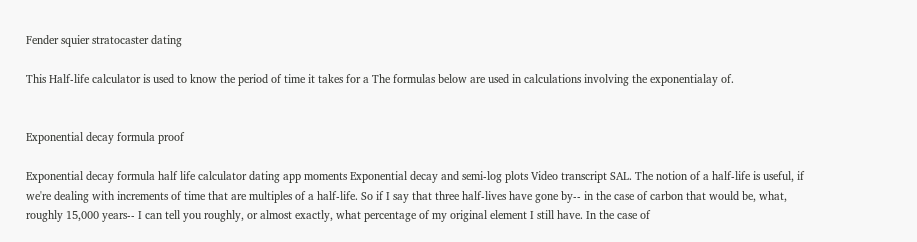Fender squier stratocaster dating

This Half-life calculator is used to know the period of time it takes for a The formulas below are used in calculations involving the exponentialay of.


Exponential decay formula proof

Exponential decay formula half life calculator dating app moments Exponential decay and semi-log plots Video transcript SAL. The notion of a half-life is useful, if we're dealing with increments of time that are multiples of a half-life. So if I say that three half-lives have gone by-- in the case of carbon that would be, what, roughly 15,000 years-- I can tell you roughly, or almost exactly, what percentage of my original element I still have. In the case of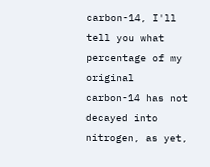carbon-14, I'll tell you what percentage of my original carbon-14 has not decayed into nitrogen, as yet,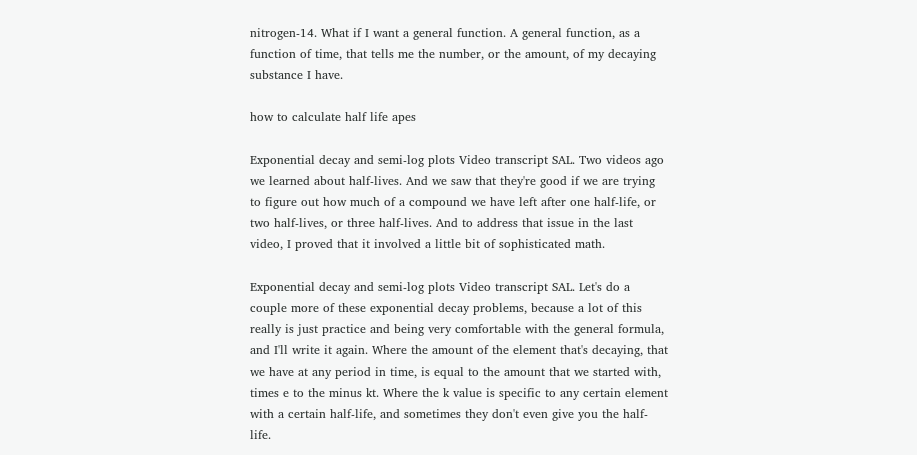nitrogen-14. What if I want a general function. A general function, as a function of time, that tells me the number, or the amount, of my decaying substance I have.

how to calculate half life apes

Exponential decay and semi-log plots Video transcript SAL. Two videos ago we learned about half-lives. And we saw that they're good if we are trying to figure out how much of a compound we have left after one half-life, or two half-lives, or three half-lives. And to address that issue in the last video, I proved that it involved a little bit of sophisticated math.

Exponential decay and semi-log plots Video transcript SAL. Let's do a couple more of these exponential decay problems, because a lot of this really is just practice and being very comfortable with the general formula, and I'll write it again. Where the amount of the element that's decaying, that we have at any period in time, is equal to the amount that we started with, times e to the minus kt. Where the k value is specific to any certain element with a certain half-life, and sometimes they don't even give you the half-life.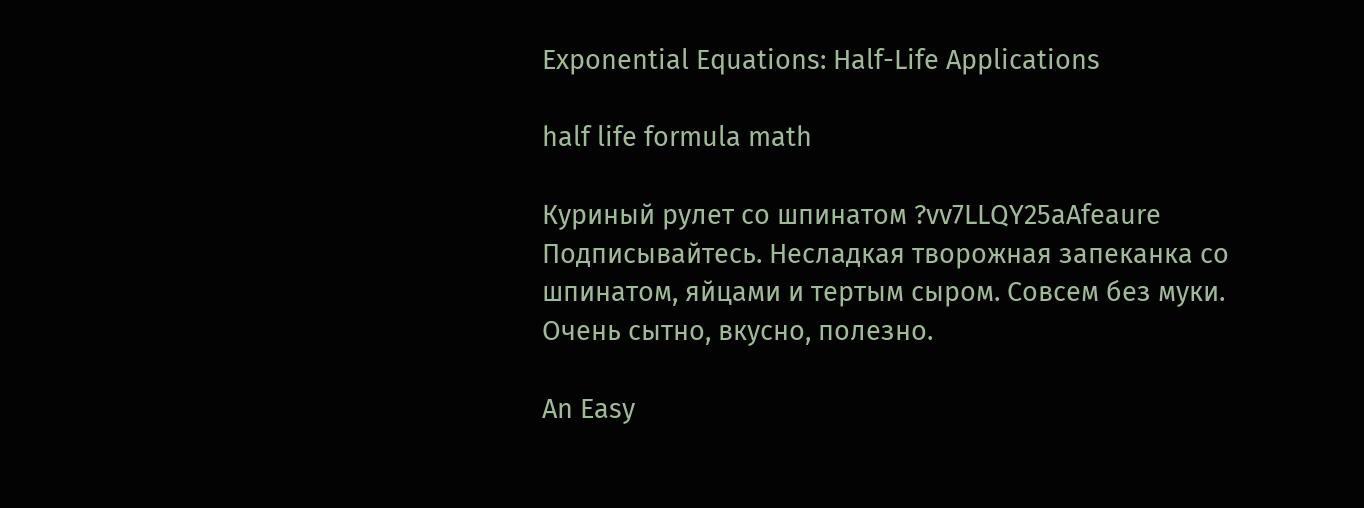Exponential Equations: Half-Life Applications

half life formula math

Куриный рулет со шпинатом ?vv7LLQY25aAfeaure Подписывайтесь. Несладкая творожная запеканка со шпинатом, яйцами и тертым сыром. Совсем без муки. Очень сытно, вкусно, полезно.

An Easy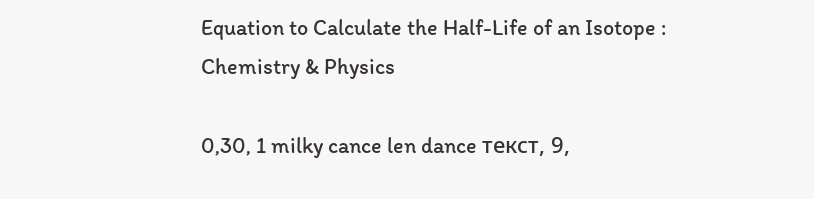Equation to Calculate the Half-Life of an Isotope : Chemistry & Physics

0,30, 1 milky cance len dance текст, 9,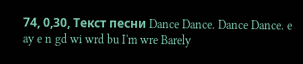74, 0,30, Текст песни Dance Dance. Dance Dance. e ay e n gd wi wrd bu I'm wre Barely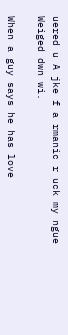uered u A jke f a rmanic r uck my ngue Weiged dwn wi.

When a guy says he has love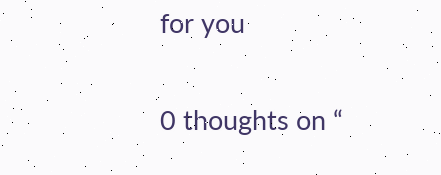for you

0 thoughts on “